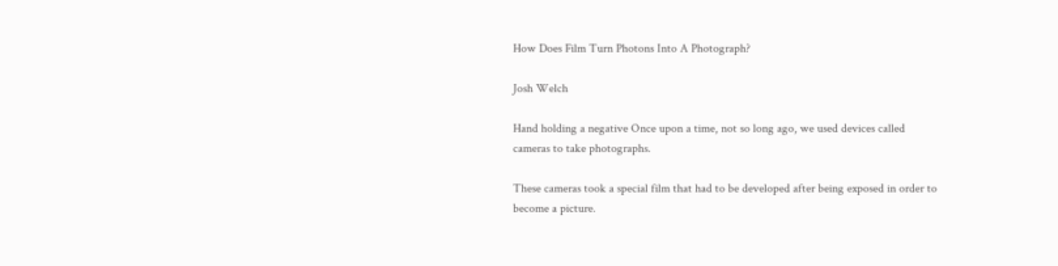How Does Film Turn Photons Into A Photograph?

Josh Welch

Hand holding a negative Once upon a time, not so long ago, we used devices called cameras to take photographs.

These cameras took a special film that had to be developed after being exposed in order to become a picture.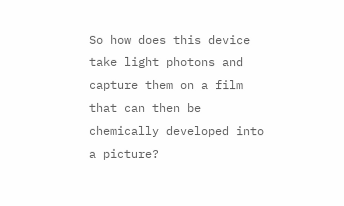So how does this device take light photons and capture them on a film that can then be chemically developed into a picture?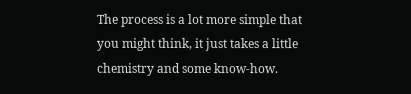The process is a lot more simple that you might think, it just takes a little chemistry and some know-how.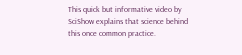This quick but informative video by SciShow explains that science behind this once common practice.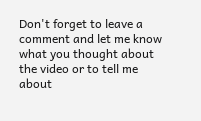Don't forget to leave a comment and let me know what you thought about the video or to tell me about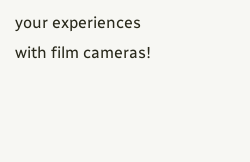your experiences with film cameras!